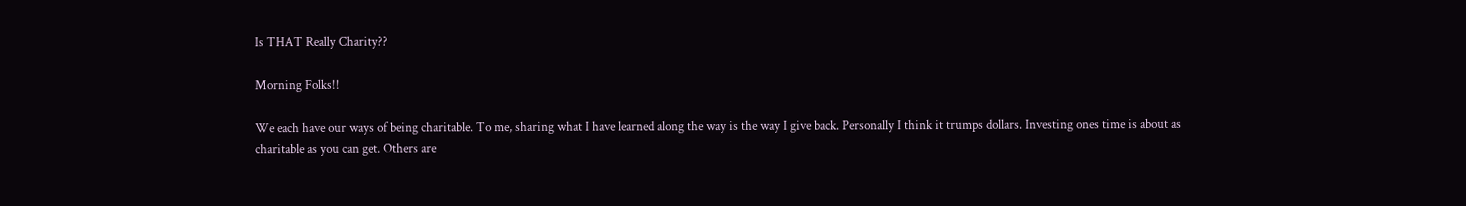Is THAT Really Charity??

Morning Folks!!

We each have our ways of being charitable. To me, sharing what I have learned along the way is the way I give back. Personally I think it trumps dollars. Investing ones time is about as charitable as you can get. Others are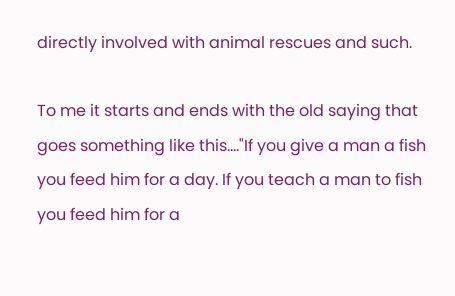directly involved with animal rescues and such.

To me it starts and ends with the old saying that goes something like this...."If you give a man a fish you feed him for a day. If you teach a man to fish you feed him for a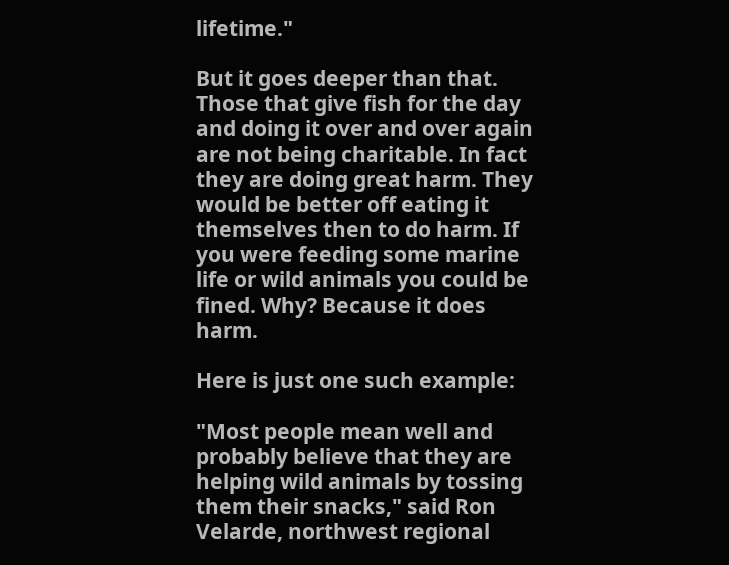lifetime."

But it goes deeper than that. Those that give fish for the day and doing it over and over again are not being charitable. In fact they are doing great harm. They would be better off eating it themselves then to do harm. If you were feeding some marine life or wild animals you could be fined. Why? Because it does harm.

Here is just one such example:

"Most people mean well and probably believe that they are helping wild animals by tossing them their snacks," said Ron Velarde, northwest regional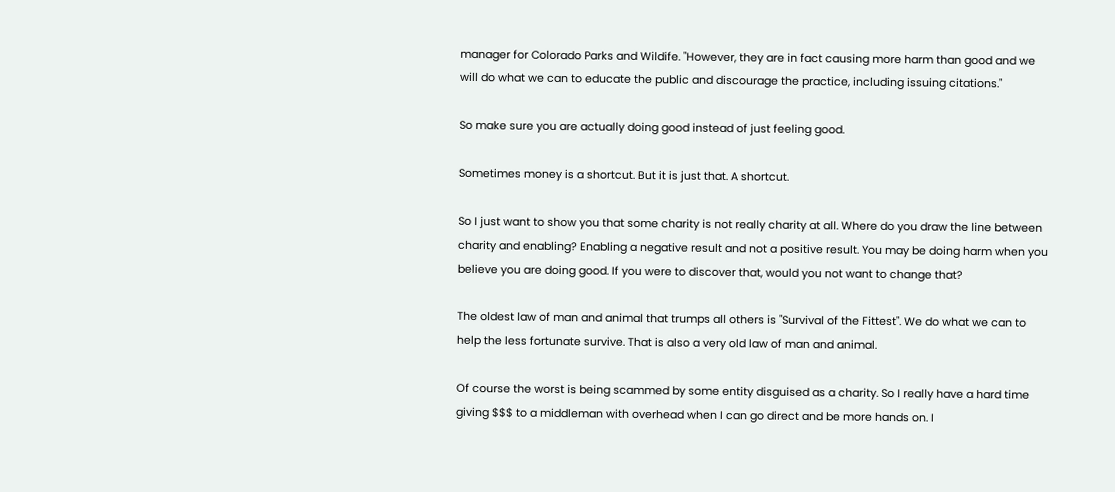manager for Colorado Parks and Wildife. "However, they are in fact causing more harm than good and we will do what we can to educate the public and discourage the practice, including issuing citations."

So make sure you are actually doing good instead of just feeling good.

Sometimes money is a shortcut. But it is just that. A shortcut.

So I just want to show you that some charity is not really charity at all. Where do you draw the line between charity and enabling? Enabling a negative result and not a positive result. You may be doing harm when you believe you are doing good. If you were to discover that, would you not want to change that?

The oldest law of man and animal that trumps all others is "Survival of the Fittest". We do what we can to help the less fortunate survive. That is also a very old law of man and animal.

Of course the worst is being scammed by some entity disguised as a charity. So I really have a hard time giving $$$ to a middleman with overhead when I can go direct and be more hands on. I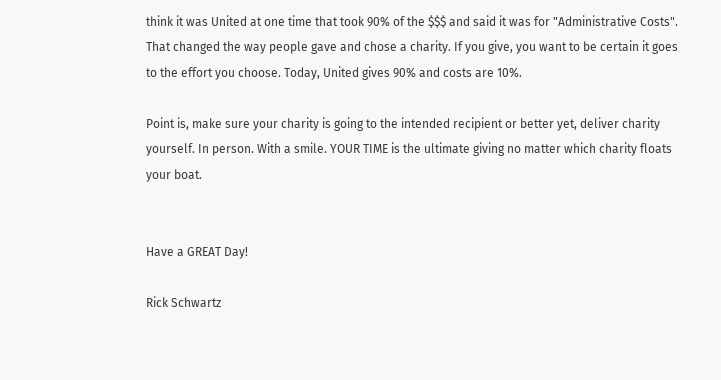think it was United at one time that took 90% of the $$$ and said it was for "Administrative Costs".  That changed the way people gave and chose a charity. If you give, you want to be certain it goes to the effort you choose. Today, United gives 90% and costs are 10%.

Point is, make sure your charity is going to the intended recipient or better yet, deliver charity yourself. In person. With a smile. YOUR TIME is the ultimate giving no matter which charity floats your boat.


Have a GREAT Day!

Rick Schwartz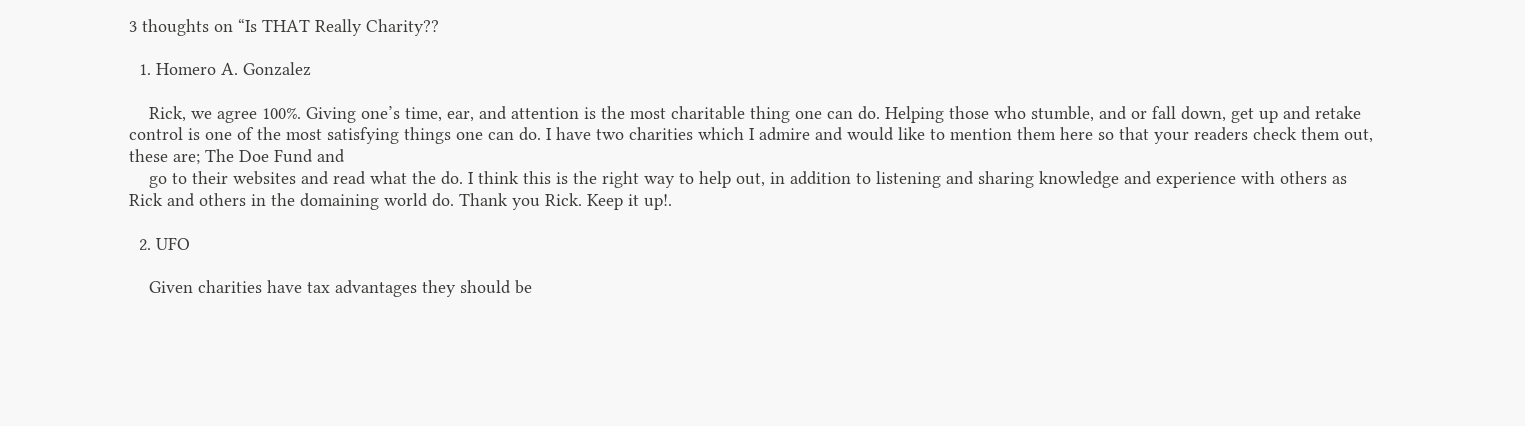3 thoughts on “Is THAT Really Charity??

  1. Homero A. Gonzalez

    Rick, we agree 100%. Giving one’s time, ear, and attention is the most charitable thing one can do. Helping those who stumble, and or fall down, get up and retake control is one of the most satisfying things one can do. I have two charities which I admire and would like to mention them here so that your readers check them out, these are; The Doe Fund and
    go to their websites and read what the do. I think this is the right way to help out, in addition to listening and sharing knowledge and experience with others as Rick and others in the domaining world do. Thank you Rick. Keep it up!.

  2. UFO

    Given charities have tax advantages they should be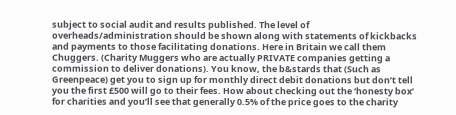subject to social audit and results published. The level of overheads/administration should be shown along with statements of kickbacks and payments to those facilitating donations. Here in Britain we call them Chuggers. (Charity Muggers who are actually PRIVATE companies getting a commission to deliver donations). You know, the b&stards that (Such as Greenpeace) get you to sign up for monthly direct debit donations but don’t tell you the first £500 will go to their fees. How about checking out the ‘honesty box’ for charities and you’ll see that generally 0.5% of the price goes to the charity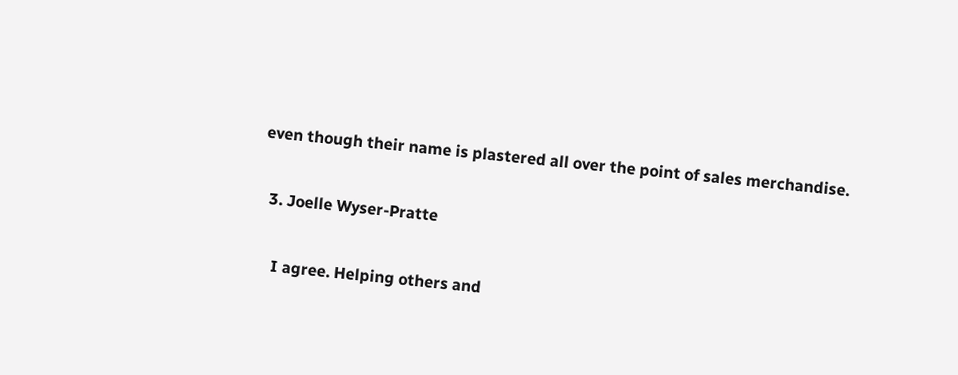even though their name is plastered all over the point of sales merchandise.

  3. Joelle Wyser-Pratte

    I agree. Helping others and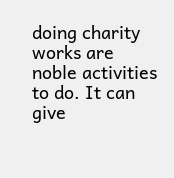doing charity works are noble activities to do. It can give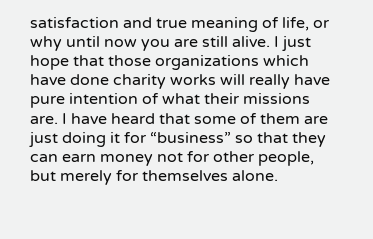satisfaction and true meaning of life, or why until now you are still alive. I just hope that those organizations which have done charity works will really have pure intention of what their missions are. I have heard that some of them are just doing it for “business” so that they can earn money not for other people, but merely for themselves alone.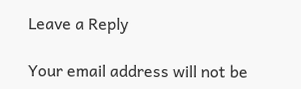Leave a Reply

Your email address will not be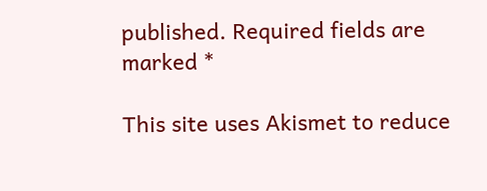published. Required fields are marked *

This site uses Akismet to reduce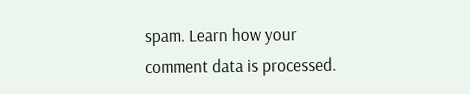spam. Learn how your comment data is processed.